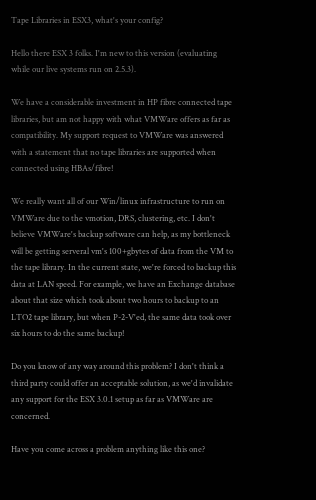Tape Libraries in ESX3, what's your config?

Hello there ESX 3 folks. I'm new to this version (evaluating while our live systems run on 2.5.3).

We have a considerable investment in HP fibre connected tape libraries, but am not happy with what VMWare offers as far as compatibility. My support request to VMWare was answered with a statement that no tape libraries are supported when connected using HBAs/fibre!

We really want all of our Win/linux infrastructure to run on VMWare due to the vmotion, DRS, clustering, etc. I don't believe VMWare's backup software can help, as my bottleneck will be getting serveral vm's 100+gbytes of data from the VM to the tape library. In the current state, we're forced to backup this data at LAN speed. For example, we have an Exchange database about that size which took about two hours to backup to an LTO2 tape library, but when P-2-V'ed, the same data took over six hours to do the same backup!

Do you know of any way around this problem? I don't think a third party could offer an acceptable solution, as we'd invalidate any support for the ESX 3.0.1 setup as far as VMWare are concerned.

Have you come across a problem anything like this one?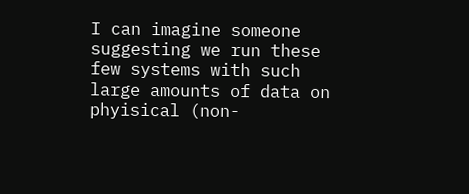I can imagine someone suggesting we run these few systems with such large amounts of data on phyisical (non-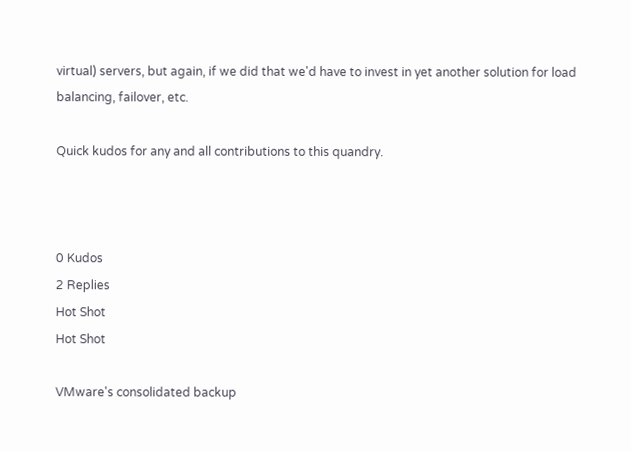virtual) servers, but again, if we did that we'd have to invest in yet another solution for load balancing, failover, etc.

Quick kudos for any and all contributions to this quandry.



0 Kudos
2 Replies
Hot Shot
Hot Shot

VMware's consolidated backup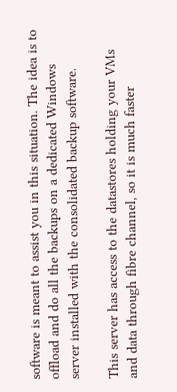software is meant to assist you in this situation. The idea is to offload and do all the backups on a dedicated Windows server installed with the consolidated backup software.

This server has access to the datastores holding your VMs and data through fibre channel, so it is much faster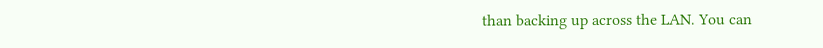than backing up across the LAN. You can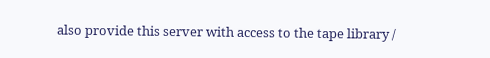also provide this server with access to the tape library /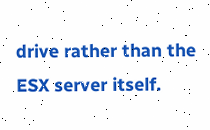drive rather than the ESX server itself.